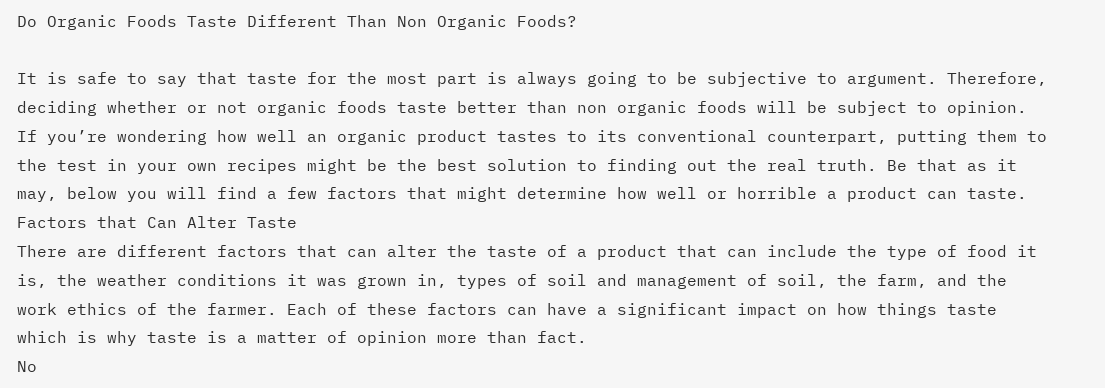Do Organic Foods Taste Different Than Non Organic Foods?

It is safe to say that taste for the most part is always going to be subjective to argument. Therefore, deciding whether or not organic foods taste better than non organic foods will be subject to opinion. If you’re wondering how well an organic product tastes to its conventional counterpart, putting them to the test in your own recipes might be the best solution to finding out the real truth. Be that as it may, below you will find a few factors that might determine how well or horrible a product can taste.
Factors that Can Alter Taste
There are different factors that can alter the taste of a product that can include the type of food it is, the weather conditions it was grown in, types of soil and management of soil, the farm, and the work ethics of the farmer. Each of these factors can have a significant impact on how things taste which is why taste is a matter of opinion more than fact.
No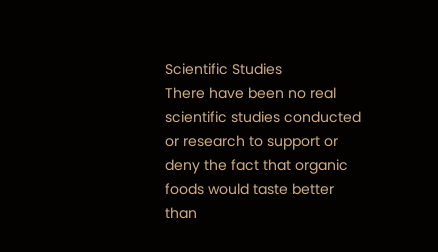Scientific Studies
There have been no real scientific studies conducted or research to support or deny the fact that organic foods would taste better than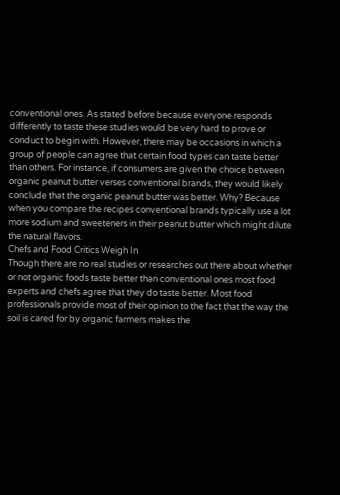conventional ones. As stated before because everyone responds differently to taste these studies would be very hard to prove or conduct to begin with. However, there may be occasions in which a group of people can agree that certain food types can taste better than others. For instance, if consumers are given the choice between organic peanut butter verses conventional brands, they would likely conclude that the organic peanut butter was better. Why? Because when you compare the recipes conventional brands typically use a lot more sodium and sweeteners in their peanut butter which might dilute the natural flavors.
Chefs and Food Critics Weigh In
Though there are no real studies or researches out there about whether or not organic foods taste better than conventional ones most food experts and chefs agree that they do taste better. Most food professionals provide most of their opinion to the fact that the way the soil is cared for by organic farmers makes the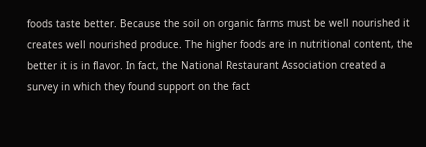foods taste better. Because the soil on organic farms must be well nourished it creates well nourished produce. The higher foods are in nutritional content, the better it is in flavor. In fact, the National Restaurant Association created a survey in which they found support on the fact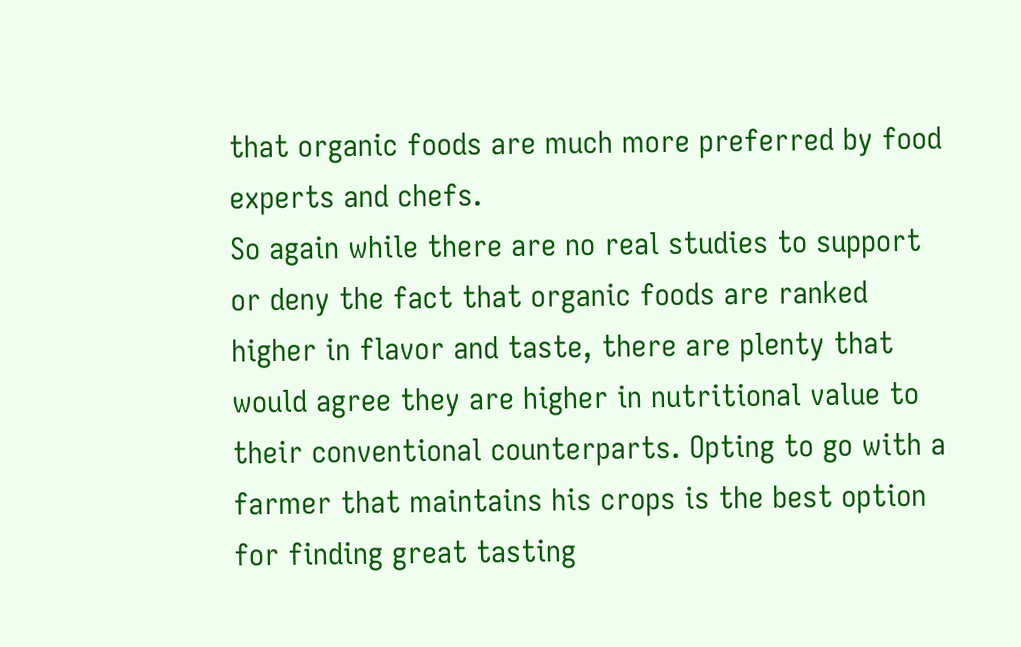that organic foods are much more preferred by food experts and chefs.
So again while there are no real studies to support or deny the fact that organic foods are ranked higher in flavor and taste, there are plenty that would agree they are higher in nutritional value to their conventional counterparts. Opting to go with a farmer that maintains his crops is the best option for finding great tasting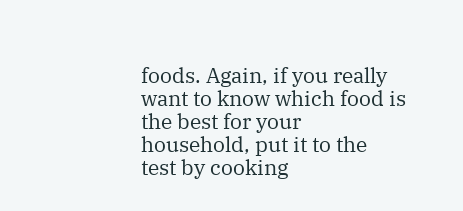foods. Again, if you really want to know which food is the best for your household, put it to the test by cooking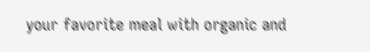your favorite meal with organic and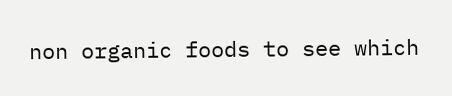non organic foods to see which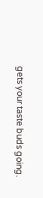gets your taste buds going.